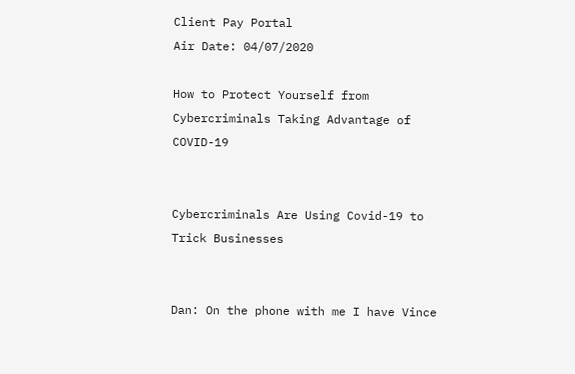Client Pay Portal
Air Date: 04/07/2020

How to Protect Yourself from Cybercriminals Taking Advantage of COVID-19


Cybercriminals Are Using Covid-19 to Trick Businesses


Dan: On the phone with me I have Vince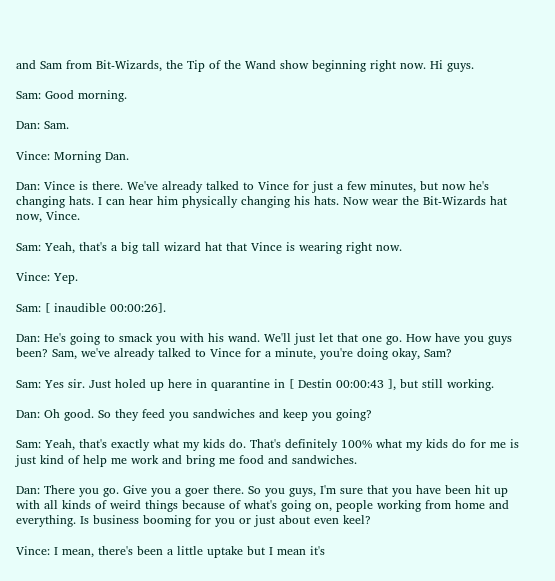and Sam from Bit-Wizards, the Tip of the Wand show beginning right now. Hi guys.

Sam: Good morning.

Dan: Sam.

Vince: Morning Dan.

Dan: Vince is there. We've already talked to Vince for just a few minutes, but now he's changing hats. I can hear him physically changing his hats. Now wear the Bit-Wizards hat now, Vince.

Sam: Yeah, that's a big tall wizard hat that Vince is wearing right now.

Vince: Yep.

Sam: [ inaudible 00:00:26].

Dan: He's going to smack you with his wand. We'll just let that one go. How have you guys been? Sam, we've already talked to Vince for a minute, you're doing okay, Sam?

Sam: Yes sir. Just holed up here in quarantine in [ Destin 00:00:43 ], but still working.

Dan: Oh good. So they feed you sandwiches and keep you going?

Sam: Yeah, that's exactly what my kids do. That's definitely 100% what my kids do for me is just kind of help me work and bring me food and sandwiches.

Dan: There you go. Give you a goer there. So you guys, I'm sure that you have been hit up with all kinds of weird things because of what's going on, people working from home and everything. Is business booming for you or just about even keel?

Vince: I mean, there's been a little uptake but I mean it's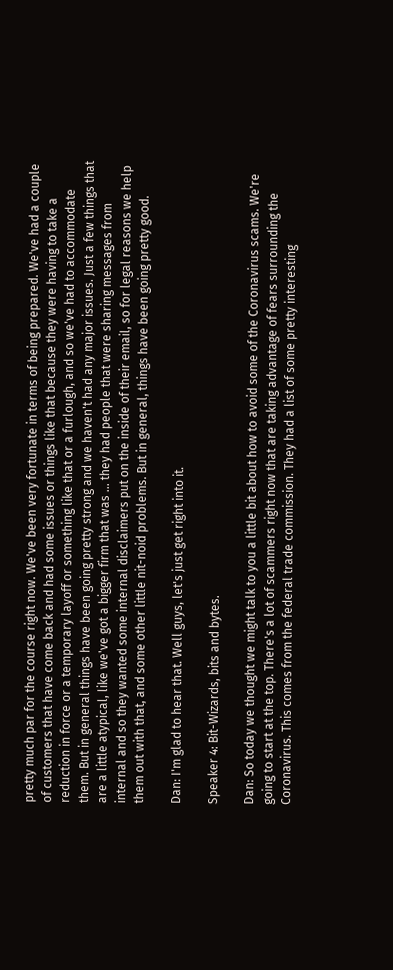pretty much par for the course right now. We've been very fortunate in terms of being prepared. We've had a couple of customers that have come back and had some issues or things like that because they were having to take a reduction in force or a temporary layoff or something like that or a furlough, and so we've had to accommodate them. But in general things have been going pretty strong and we haven't had any major issues. Just a few things that are a little atypical, like we've got a bigger firm that was ... they had people that were sharing messages from internal and so they wanted some internal disclaimers put on the inside of their email, so for legal reasons we help them out with that, and some other little nit-noid problems. But in general, things have been going pretty good.

Dan: I'm glad to hear that. Well guys, let's just get right into it.

Speaker 4: Bit-Wizards, bits and bytes.

Dan: So today we thought we might talk to you a little bit about how to avoid some of the Coronavirus scams. We're going to start at the top. There's a lot of scammers right now that are taking advantage of fears surrounding the Coronavirus. This comes from the federal trade commission. They had a list of some pretty interesting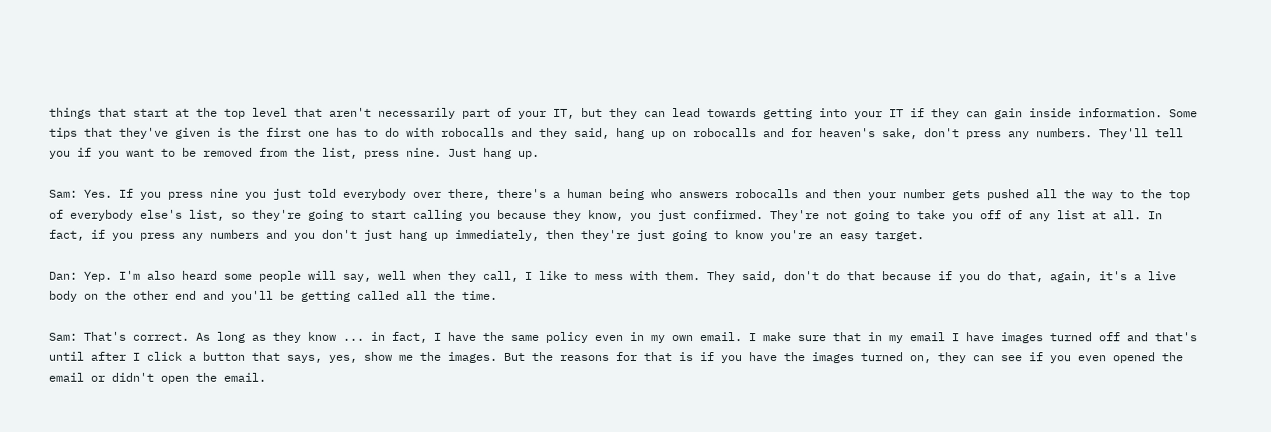things that start at the top level that aren't necessarily part of your IT, but they can lead towards getting into your IT if they can gain inside information. Some tips that they've given is the first one has to do with robocalls and they said, hang up on robocalls and for heaven's sake, don't press any numbers. They'll tell you if you want to be removed from the list, press nine. Just hang up.

Sam: Yes. If you press nine you just told everybody over there, there's a human being who answers robocalls and then your number gets pushed all the way to the top of everybody else's list, so they're going to start calling you because they know, you just confirmed. They're not going to take you off of any list at all. In fact, if you press any numbers and you don't just hang up immediately, then they're just going to know you're an easy target.

Dan: Yep. I'm also heard some people will say, well when they call, I like to mess with them. They said, don't do that because if you do that, again, it's a live body on the other end and you'll be getting called all the time.

Sam: That's correct. As long as they know ... in fact, I have the same policy even in my own email. I make sure that in my email I have images turned off and that's until after I click a button that says, yes, show me the images. But the reasons for that is if you have the images turned on, they can see if you even opened the email or didn't open the email.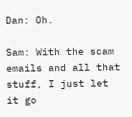Dan: Oh.

Sam: With the scam emails and all that stuff, I just let it go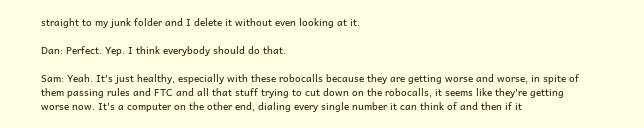straight to my junk folder and I delete it without even looking at it.

Dan: Perfect. Yep. I think everybody should do that.

Sam: Yeah. It's just healthy, especially with these robocalls because they are getting worse and worse, in spite of them passing rules and FTC and all that stuff trying to cut down on the robocalls, it seems like they're getting worse now. It's a computer on the other end, dialing every single number it can think of and then if it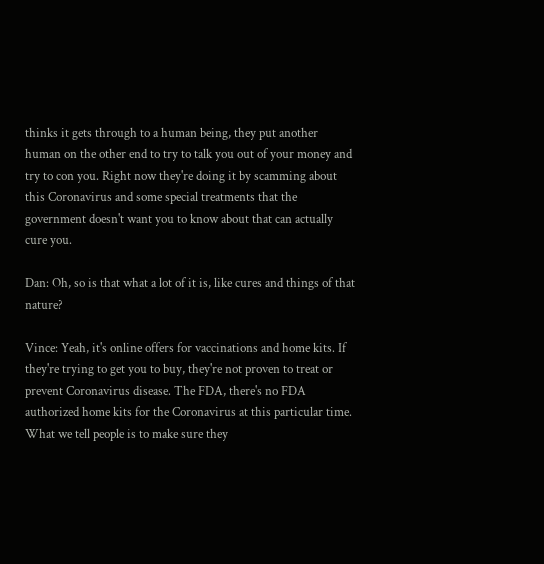thinks it gets through to a human being, they put another human on the other end to try to talk you out of your money and try to con you. Right now they're doing it by scamming about this Coronavirus and some special treatments that the government doesn't want you to know about that can actually cure you.

Dan: Oh, so is that what a lot of it is, like cures and things of that nature?

Vince: Yeah, it's online offers for vaccinations and home kits. If they're trying to get you to buy, they're not proven to treat or prevent Coronavirus disease. The FDA, there's no FDA authorized home kits for the Coronavirus at this particular time. What we tell people is to make sure they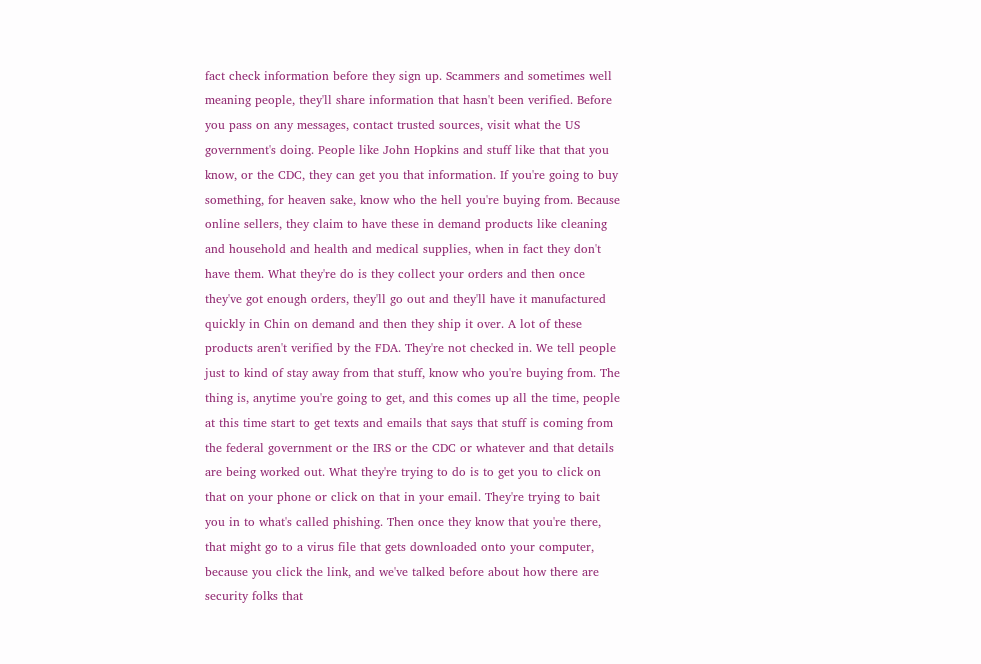fact check information before they sign up. Scammers and sometimes well meaning people, they'll share information that hasn't been verified. Before you pass on any messages, contact trusted sources, visit what the US government's doing. People like John Hopkins and stuff like that that you know, or the CDC, they can get you that information. If you're going to buy something, for heaven sake, know who the hell you're buying from. Because online sellers, they claim to have these in demand products like cleaning and household and health and medical supplies, when in fact they don't have them. What they're do is they collect your orders and then once they've got enough orders, they'll go out and they'll have it manufactured quickly in Chin on demand and then they ship it over. A lot of these products aren't verified by the FDA. They're not checked in. We tell people just to kind of stay away from that stuff, know who you're buying from. The thing is, anytime you're going to get, and this comes up all the time, people at this time start to get texts and emails that says that stuff is coming from the federal government or the IRS or the CDC or whatever and that details are being worked out. What they're trying to do is to get you to click on that on your phone or click on that in your email. They're trying to bait you in to what's called phishing. Then once they know that you're there, that might go to a virus file that gets downloaded onto your computer, because you click the link, and we've talked before about how there are security folks that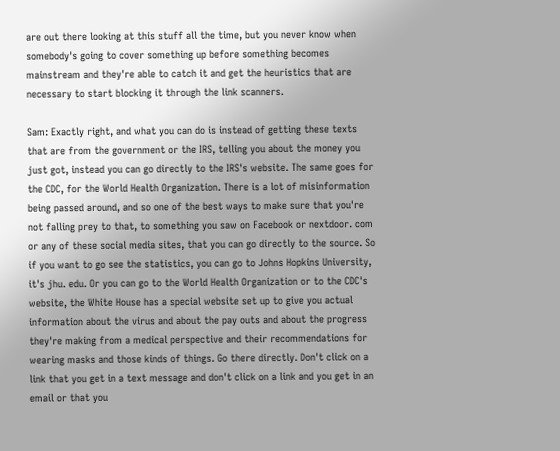are out there looking at this stuff all the time, but you never know when somebody's going to cover something up before something becomes mainstream and they're able to catch it and get the heuristics that are necessary to start blocking it through the link scanners.

Sam: Exactly right, and what you can do is instead of getting these texts that are from the government or the IRS, telling you about the money you just got, instead you can go directly to the IRS's website. The same goes for the CDC, for the World Health Organization. There is a lot of misinformation being passed around, and so one of the best ways to make sure that you're not falling prey to that, to something you saw on Facebook or nextdoor. com or any of these social media sites, that you can go directly to the source. So if you want to go see the statistics, you can go to Johns Hopkins University, it's jhu. edu. Or you can go to the World Health Organization or to the CDC's website, the White House has a special website set up to give you actual information about the virus and about the pay outs and about the progress they're making from a medical perspective and their recommendations for wearing masks and those kinds of things. Go there directly. Don't click on a link that you get in a text message and don't click on a link and you get in an email or that you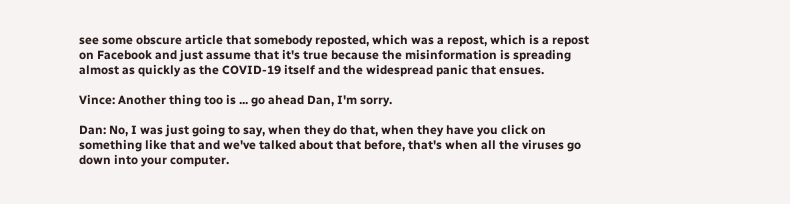see some obscure article that somebody reposted, which was a repost, which is a repost on Facebook and just assume that it's true because the misinformation is spreading almost as quickly as the COVID-19 itself and the widespread panic that ensues.

Vince: Another thing too is ... go ahead Dan, I'm sorry.

Dan: No, I was just going to say, when they do that, when they have you click on something like that and we've talked about that before, that's when all the viruses go down into your computer.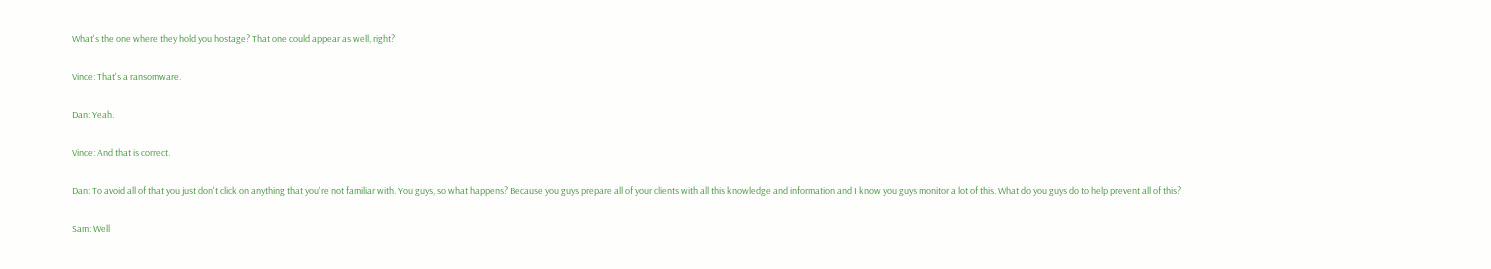What's the one where they hold you hostage? That one could appear as well, right?

Vince: That's a ransomware.

Dan: Yeah.

Vince: And that is correct.

Dan: To avoid all of that you just don't click on anything that you're not familiar with. You guys, so what happens? Because you guys prepare all of your clients with all this knowledge and information and I know you guys monitor a lot of this. What do you guys do to help prevent all of this?

Sam: Well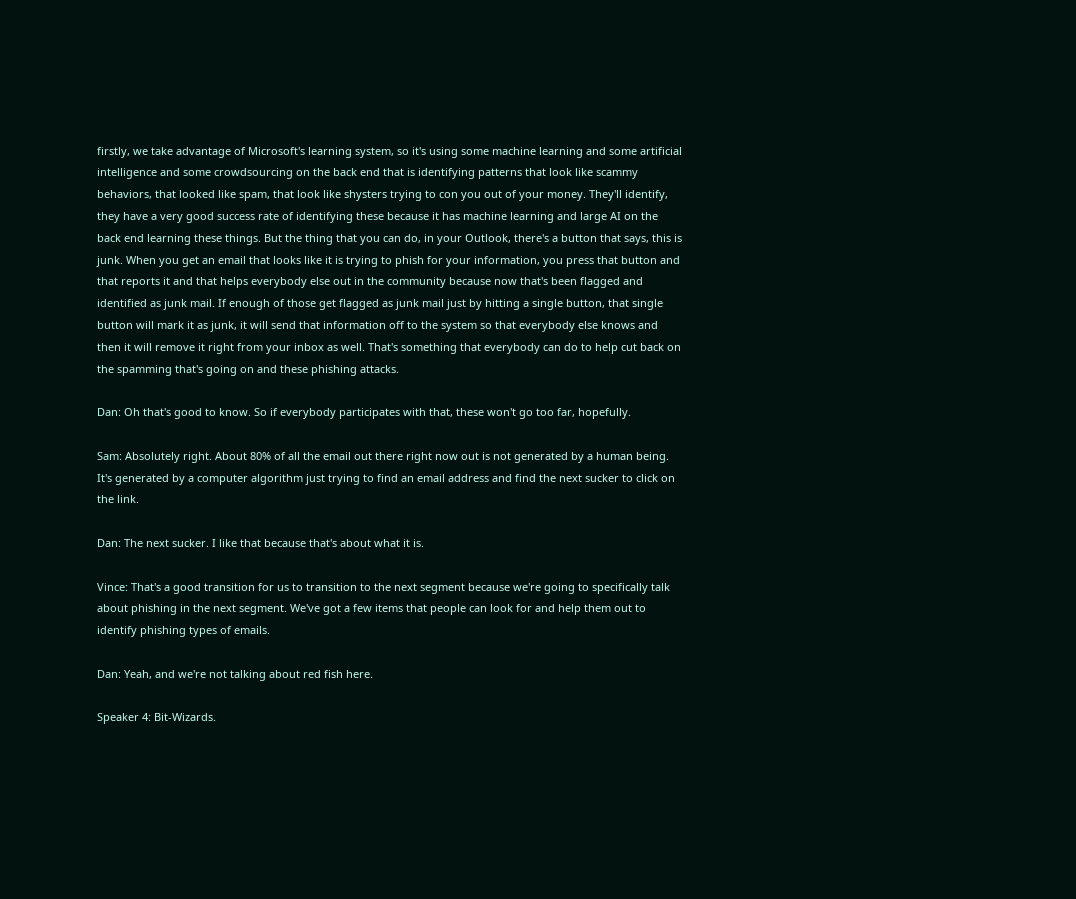firstly, we take advantage of Microsoft's learning system, so it's using some machine learning and some artificial intelligence and some crowdsourcing on the back end that is identifying patterns that look like scammy behaviors, that looked like spam, that look like shysters trying to con you out of your money. They'll identify, they have a very good success rate of identifying these because it has machine learning and large AI on the back end learning these things. But the thing that you can do, in your Outlook, there's a button that says, this is junk. When you get an email that looks like it is trying to phish for your information, you press that button and that reports it and that helps everybody else out in the community because now that's been flagged and identified as junk mail. If enough of those get flagged as junk mail just by hitting a single button, that single button will mark it as junk, it will send that information off to the system so that everybody else knows and then it will remove it right from your inbox as well. That's something that everybody can do to help cut back on the spamming that's going on and these phishing attacks.

Dan: Oh that's good to know. So if everybody participates with that, these won't go too far, hopefully.

Sam: Absolutely right. About 80% of all the email out there right now out is not generated by a human being. It's generated by a computer algorithm just trying to find an email address and find the next sucker to click on the link.

Dan: The next sucker. I like that because that's about what it is.

Vince: That's a good transition for us to transition to the next segment because we're going to specifically talk about phishing in the next segment. We've got a few items that people can look for and help them out to identify phishing types of emails.

Dan: Yeah, and we're not talking about red fish here.

Speaker 4: Bit-Wizards.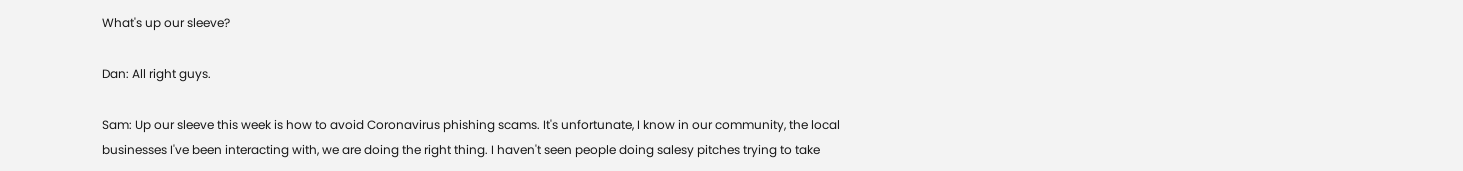What's up our sleeve?

Dan: All right guys.

Sam: Up our sleeve this week is how to avoid Coronavirus phishing scams. It's unfortunate, I know in our community, the local businesses I've been interacting with, we are doing the right thing. I haven't seen people doing salesy pitches trying to take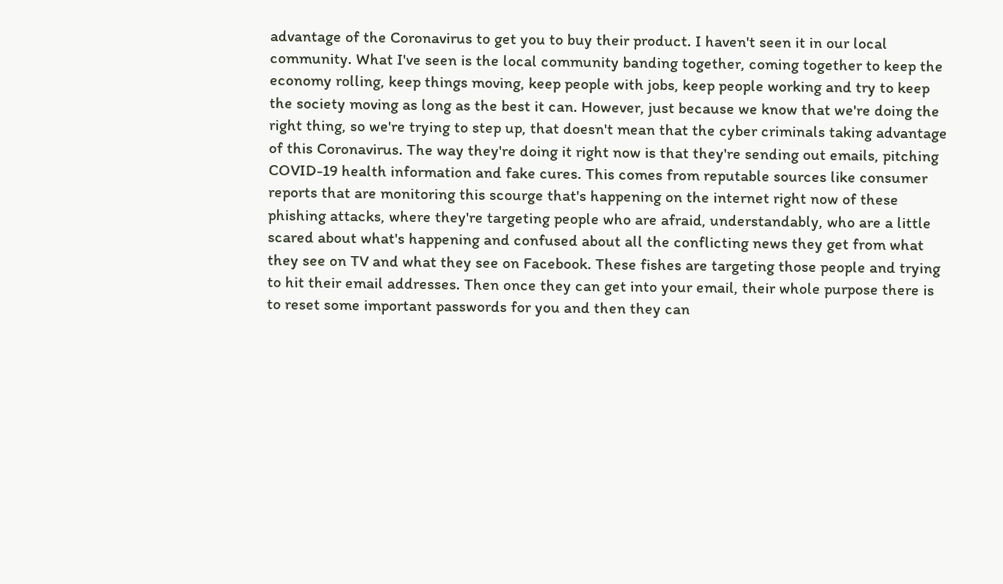advantage of the Coronavirus to get you to buy their product. I haven't seen it in our local community. What I've seen is the local community banding together, coming together to keep the economy rolling, keep things moving, keep people with jobs, keep people working and try to keep the society moving as long as the best it can. However, just because we know that we're doing the right thing, so we're trying to step up, that doesn't mean that the cyber criminals taking advantage of this Coronavirus. The way they're doing it right now is that they're sending out emails, pitching COVID-19 health information and fake cures. This comes from reputable sources like consumer reports that are monitoring this scourge that's happening on the internet right now of these phishing attacks, where they're targeting people who are afraid, understandably, who are a little scared about what's happening and confused about all the conflicting news they get from what they see on TV and what they see on Facebook. These fishes are targeting those people and trying to hit their email addresses. Then once they can get into your email, their whole purpose there is to reset some important passwords for you and then they can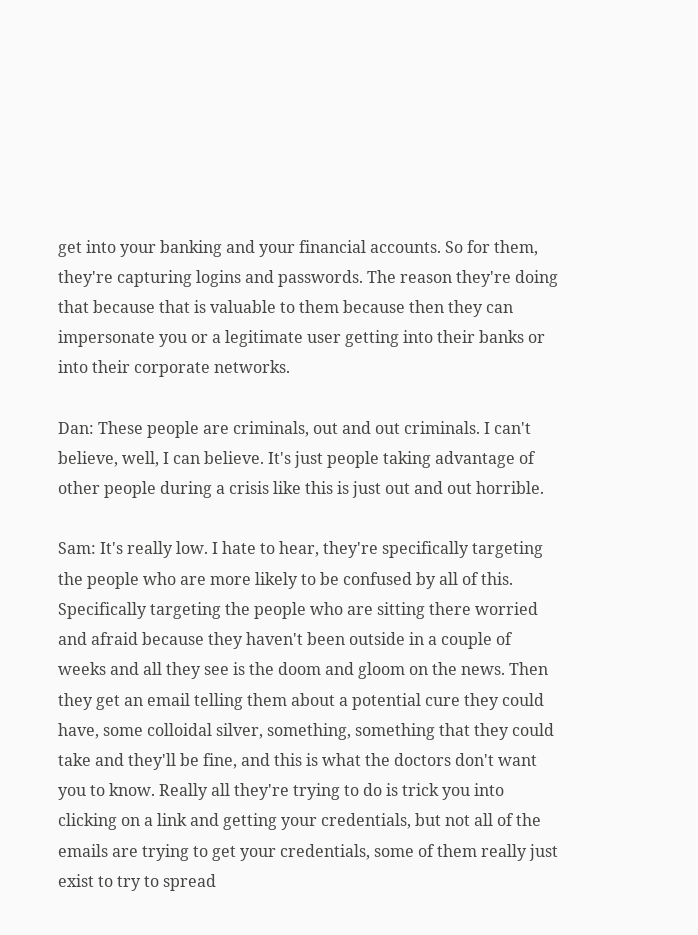get into your banking and your financial accounts. So for them, they're capturing logins and passwords. The reason they're doing that because that is valuable to them because then they can impersonate you or a legitimate user getting into their banks or into their corporate networks.

Dan: These people are criminals, out and out criminals. I can't believe, well, I can believe. It's just people taking advantage of other people during a crisis like this is just out and out horrible.

Sam: It's really low. I hate to hear, they're specifically targeting the people who are more likely to be confused by all of this. Specifically targeting the people who are sitting there worried and afraid because they haven't been outside in a couple of weeks and all they see is the doom and gloom on the news. Then they get an email telling them about a potential cure they could have, some colloidal silver, something, something that they could take and they'll be fine, and this is what the doctors don't want you to know. Really all they're trying to do is trick you into clicking on a link and getting your credentials, but not all of the emails are trying to get your credentials, some of them really just exist to try to spread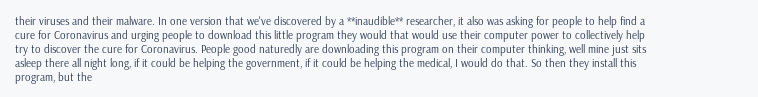their viruses and their malware. In one version that we've discovered by a **inaudible** researcher, it also was asking for people to help find a cure for Coronavirus and urging people to download this little program they would that would use their computer power to collectively help try to discover the cure for Coronavirus. People good naturedly are downloading this program on their computer thinking, well mine just sits asleep there all night long, if it could be helping the government, if it could be helping the medical, I would do that. So then they install this program, but the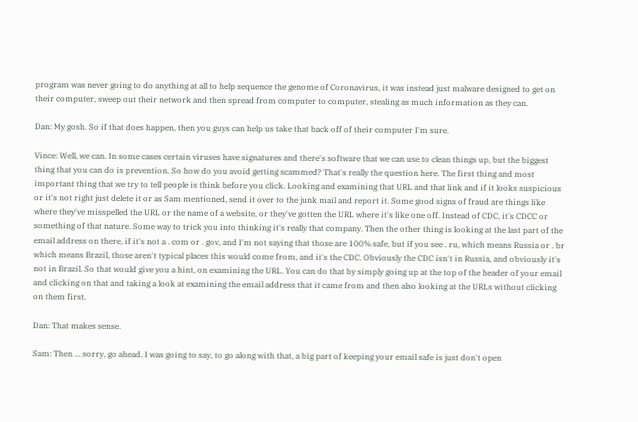program was never going to do anything at all to help sequence the genome of Coronavirus, it was instead just malware designed to get on their computer, sweep out their network and then spread from computer to computer, stealing as much information as they can.

Dan: My gosh. So if that does happen, then you guys can help us take that back off of their computer I'm sure.

Vince: Well, we can. In some cases certain viruses have signatures and there's software that we can use to clean things up, but the biggest thing that you can do is prevention. So how do you avoid getting scammed? That's really the question here. The first thing and most important thing that we try to tell people is think before you click. Looking and examining that URL and that link and if it looks suspicious or it's not right just delete it or as Sam mentioned, send it over to the junk mail and report it. Some good signs of fraud are things like where they've misspelled the URL or the name of a website, or they've gotten the URL where it's like one off. Instead of CDC, it's CDCC or something of that nature. Some way to trick you into thinking it's really that company. Then the other thing is looking at the last part of the email address on there, if it's not a . com or . gov, and I'm not saying that those are 100% safe, but if you see . ru, which means Russia or . br which means Brazil, those aren't typical places this would come from, and it's the CDC. Obviously the CDC isn't in Russia, and obviously it's not in Brazil. So that would give you a hint, on examining the URL. You can do that by simply going up at the top of the header of your email and clicking on that and taking a look at examining the email address that it came from and then also looking at the URLs without clicking on them first.

Dan: That makes sense.

Sam: Then ... sorry, go ahead. I was going to say, to go along with that, a big part of keeping your email safe is just don't open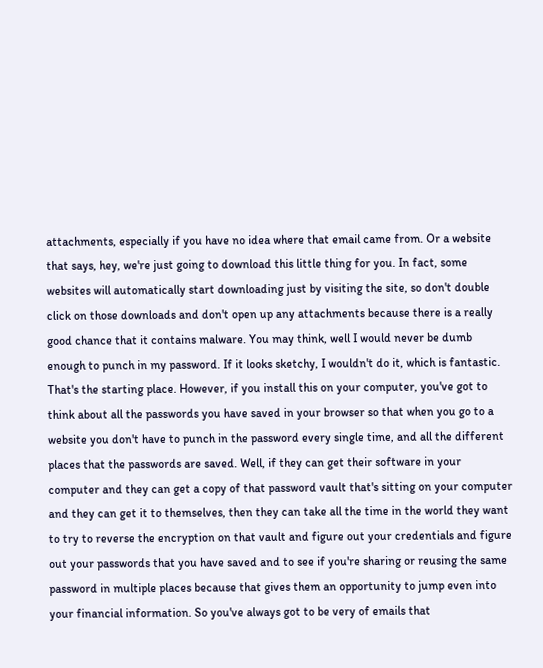attachments, especially if you have no idea where that email came from. Or a website that says, hey, we're just going to download this little thing for you. In fact, some websites will automatically start downloading just by visiting the site, so don't double click on those downloads and don't open up any attachments because there is a really good chance that it contains malware. You may think, well I would never be dumb enough to punch in my password. If it looks sketchy, I wouldn't do it, which is fantastic. That's the starting place. However, if you install this on your computer, you've got to think about all the passwords you have saved in your browser so that when you go to a website you don't have to punch in the password every single time, and all the different places that the passwords are saved. Well, if they can get their software in your computer and they can get a copy of that password vault that's sitting on your computer and they can get it to themselves, then they can take all the time in the world they want to try to reverse the encryption on that vault and figure out your credentials and figure out your passwords that you have saved and to see if you're sharing or reusing the same password in multiple places because that gives them an opportunity to jump even into your financial information. So you've always got to be very of emails that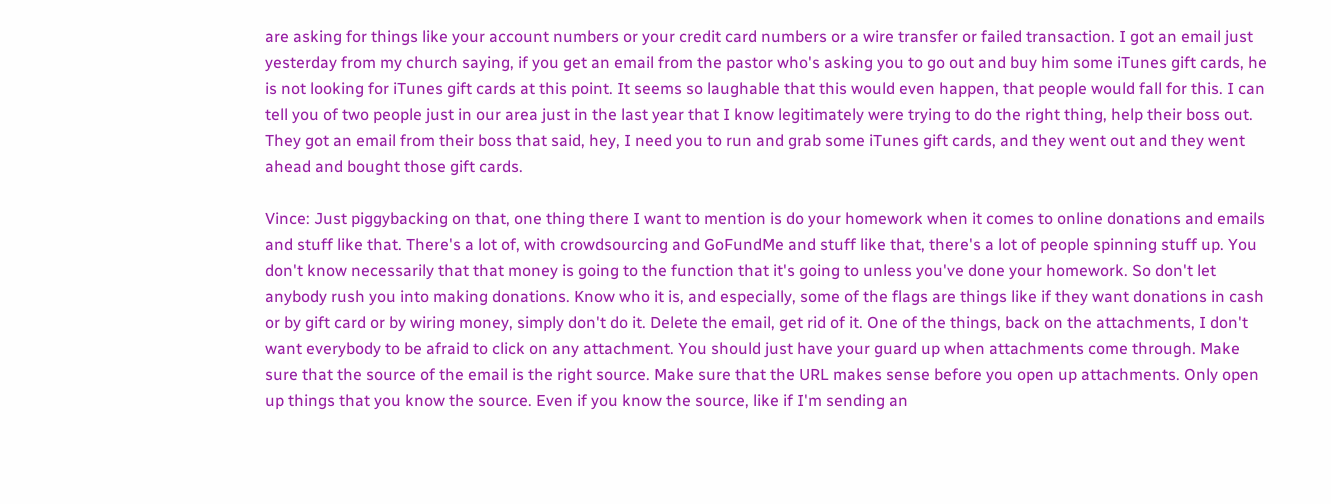are asking for things like your account numbers or your credit card numbers or a wire transfer or failed transaction. I got an email just yesterday from my church saying, if you get an email from the pastor who's asking you to go out and buy him some iTunes gift cards, he is not looking for iTunes gift cards at this point. It seems so laughable that this would even happen, that people would fall for this. I can tell you of two people just in our area just in the last year that I know legitimately were trying to do the right thing, help their boss out. They got an email from their boss that said, hey, I need you to run and grab some iTunes gift cards, and they went out and they went ahead and bought those gift cards.

Vince: Just piggybacking on that, one thing there I want to mention is do your homework when it comes to online donations and emails and stuff like that. There's a lot of, with crowdsourcing and GoFundMe and stuff like that, there's a lot of people spinning stuff up. You don't know necessarily that that money is going to the function that it's going to unless you've done your homework. So don't let anybody rush you into making donations. Know who it is, and especially, some of the flags are things like if they want donations in cash or by gift card or by wiring money, simply don't do it. Delete the email, get rid of it. One of the things, back on the attachments, I don't want everybody to be afraid to click on any attachment. You should just have your guard up when attachments come through. Make sure that the source of the email is the right source. Make sure that the URL makes sense before you open up attachments. Only open up things that you know the source. Even if you know the source, like if I'm sending an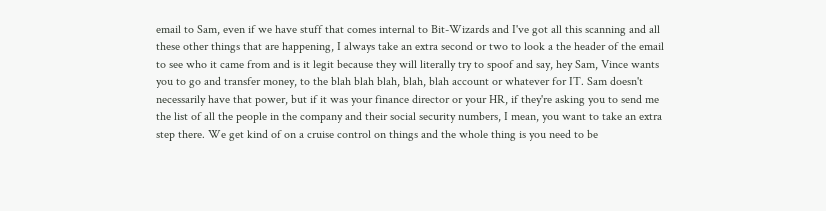email to Sam, even if we have stuff that comes internal to Bit-Wizards and I've got all this scanning and all these other things that are happening, I always take an extra second or two to look a the header of the email to see who it came from and is it legit because they will literally try to spoof and say, hey Sam, Vince wants you to go and transfer money, to the blah blah blah, blah, blah account or whatever for IT. Sam doesn't necessarily have that power, but if it was your finance director or your HR, if they're asking you to send me the list of all the people in the company and their social security numbers, I mean, you want to take an extra step there. We get kind of on a cruise control on things and the whole thing is you need to be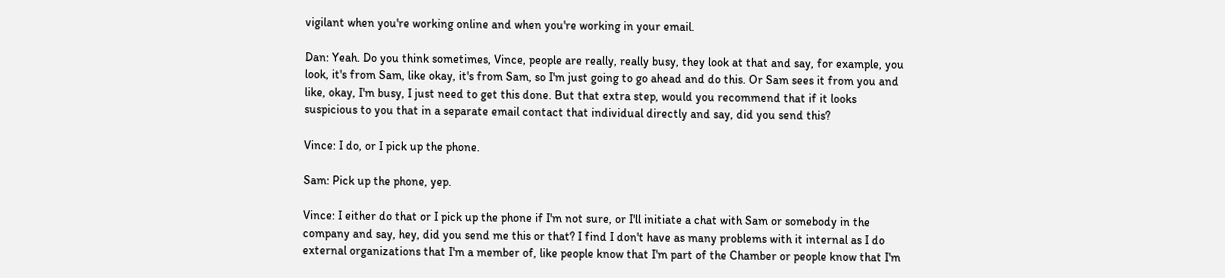vigilant when you're working online and when you're working in your email.

Dan: Yeah. Do you think sometimes, Vince, people are really, really busy, they look at that and say, for example, you look, it's from Sam, like okay, it's from Sam, so I'm just going to go ahead and do this. Or Sam sees it from you and like, okay, I'm busy, I just need to get this done. But that extra step, would you recommend that if it looks suspicious to you that in a separate email contact that individual directly and say, did you send this?

Vince: I do, or I pick up the phone.

Sam: Pick up the phone, yep.

Vince: I either do that or I pick up the phone if I'm not sure, or I'll initiate a chat with Sam or somebody in the company and say, hey, did you send me this or that? I find I don't have as many problems with it internal as I do external organizations that I'm a member of, like people know that I'm part of the Chamber or people know that I'm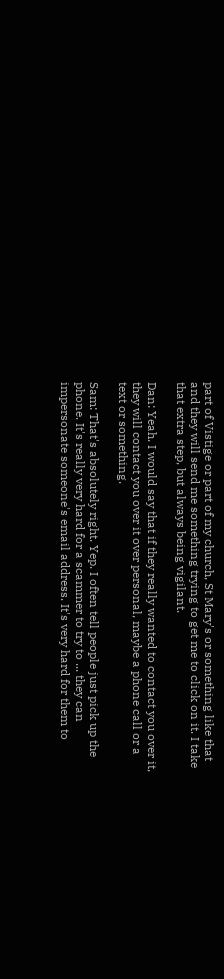part of Vistige or part of my church, St Mary's or something like that and they will send me something trying to get me to click on it. I take that extra step, but always being vigilant.

Dan: Yeah. I would say that if they really wanted to contact you over it, they will contact you over it over personal, maybe a phone call or a text or something.

Sam: That's absolutely right. Yep. I often tell people just pick up the phone. It's really very hard for a scammer to try to ... they can impersonate someone's email address. It's very hard for them to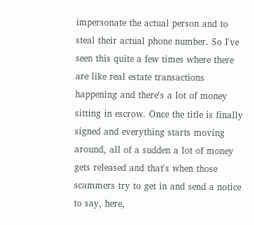impersonate the actual person and to steal their actual phone number. So I've seen this quite a few times where there are like real estate transactions happening and there's a lot of money sitting in escrow. Once the title is finally signed and everything starts moving around, all of a sudden a lot of money gets released and that's when those scammers try to get in and send a notice to say, here,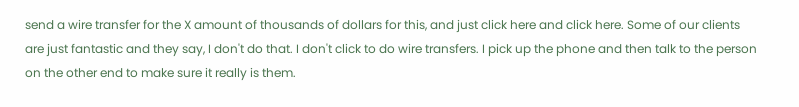send a wire transfer for the X amount of thousands of dollars for this, and just click here and click here. Some of our clients are just fantastic and they say, I don't do that. I don't click to do wire transfers. I pick up the phone and then talk to the person on the other end to make sure it really is them.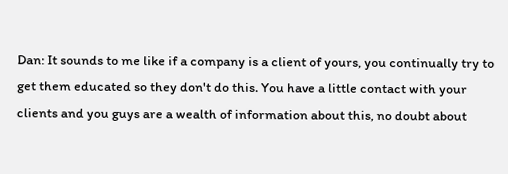Dan: It sounds to me like if a company is a client of yours, you continually try to get them educated so they don't do this. You have a little contact with your clients and you guys are a wealth of information about this, no doubt about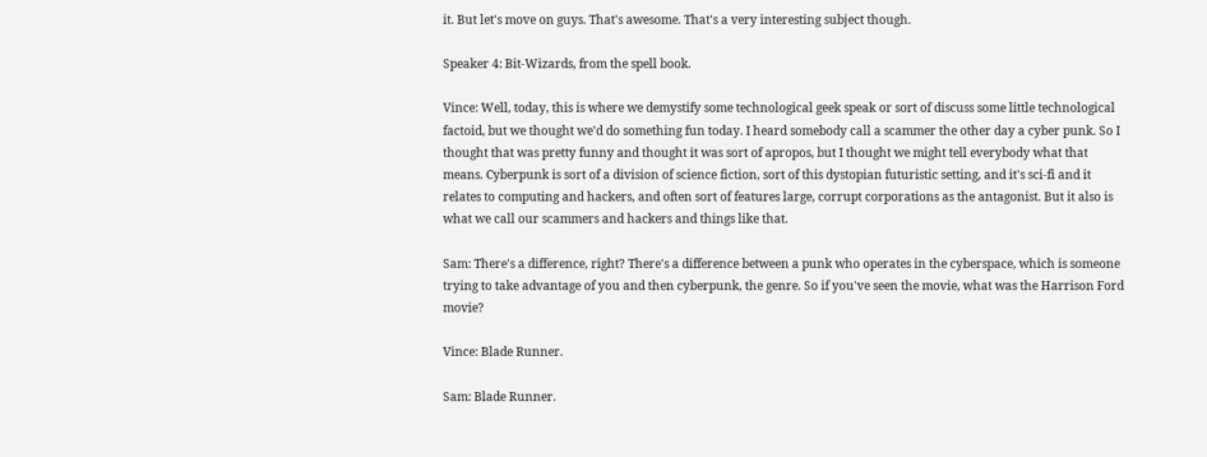it. But let's move on guys. That's awesome. That's a very interesting subject though.

Speaker 4: Bit-Wizards, from the spell book.

Vince: Well, today, this is where we demystify some technological geek speak or sort of discuss some little technological factoid, but we thought we'd do something fun today. I heard somebody call a scammer the other day a cyber punk. So I thought that was pretty funny and thought it was sort of apropos, but I thought we might tell everybody what that means. Cyberpunk is sort of a division of science fiction, sort of this dystopian futuristic setting, and it's sci-fi and it relates to computing and hackers, and often sort of features large, corrupt corporations as the antagonist. But it also is what we call our scammers and hackers and things like that.

Sam: There's a difference, right? There's a difference between a punk who operates in the cyberspace, which is someone trying to take advantage of you and then cyberpunk, the genre. So if you've seen the movie, what was the Harrison Ford movie?

Vince: Blade Runner.

Sam: Blade Runner.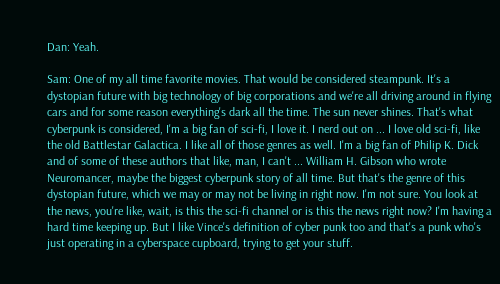Dan: Yeah.

Sam: One of my all time favorite movies. That would be considered steampunk. It's a dystopian future with big technology of big corporations and we're all driving around in flying cars and for some reason everything's dark all the time. The sun never shines. That's what cyberpunk is considered, I'm a big fan of sci-fi, I love it. I nerd out on ... I love old sci-fi, like the old Battlestar Galactica. I like all of those genres as well. I'm a big fan of Philip K. Dick and of some of these authors that like, man, I can't ... William H. Gibson who wrote Neuromancer, maybe the biggest cyberpunk story of all time. But that's the genre of this dystopian future, which we may or may not be living in right now. I'm not sure. You look at the news, you're like, wait, is this the sci-fi channel or is this the news right now? I'm having a hard time keeping up. But I like Vince's definition of cyber punk too and that's a punk who's just operating in a cyberspace cupboard, trying to get your stuff.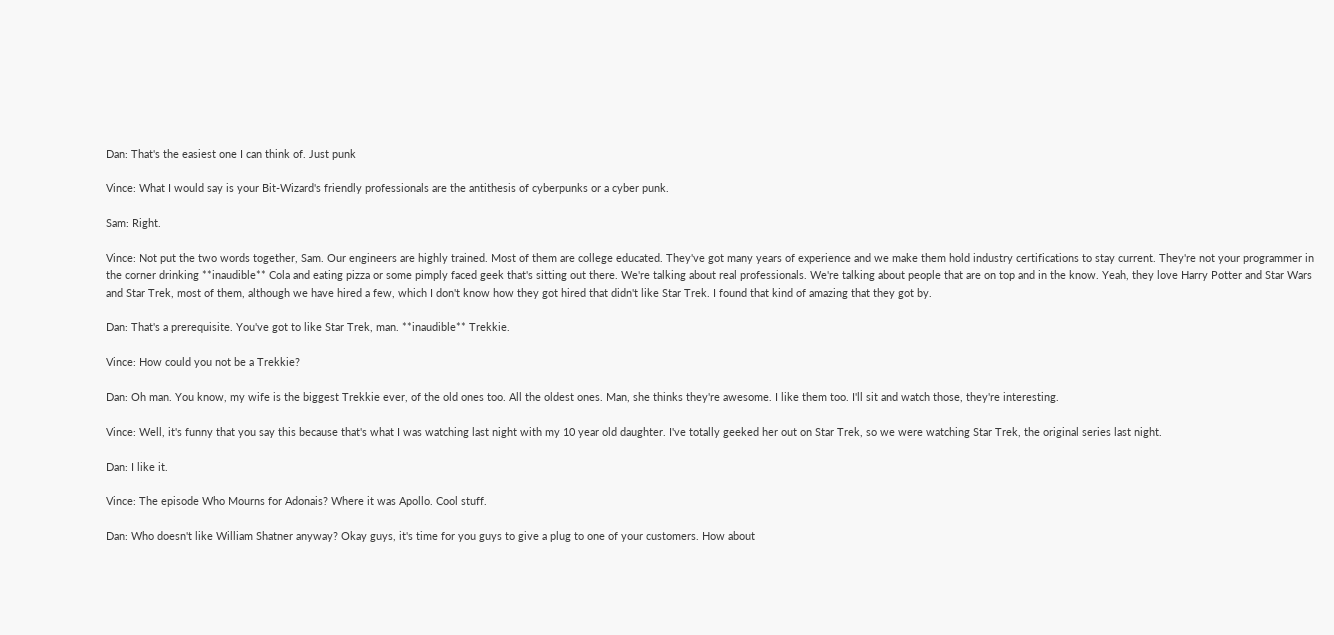Dan: That's the easiest one I can think of. Just punk

Vince: What I would say is your Bit-Wizard's friendly professionals are the antithesis of cyberpunks or a cyber punk.

Sam: Right.

Vince: Not put the two words together, Sam. Our engineers are highly trained. Most of them are college educated. They've got many years of experience and we make them hold industry certifications to stay current. They're not your programmer in the corner drinking **inaudible** Cola and eating pizza or some pimply faced geek that's sitting out there. We're talking about real professionals. We're talking about people that are on top and in the know. Yeah, they love Harry Potter and Star Wars and Star Trek, most of them, although we have hired a few, which I don't know how they got hired that didn't like Star Trek. I found that kind of amazing that they got by.

Dan: That's a prerequisite. You've got to like Star Trek, man. **inaudible** Trekkie.

Vince: How could you not be a Trekkie?

Dan: Oh man. You know, my wife is the biggest Trekkie ever, of the old ones too. All the oldest ones. Man, she thinks they're awesome. I like them too. I'll sit and watch those, they're interesting.

Vince: Well, it's funny that you say this because that's what I was watching last night with my 10 year old daughter. I've totally geeked her out on Star Trek, so we were watching Star Trek, the original series last night.

Dan: I like it.

Vince: The episode Who Mourns for Adonais? Where it was Apollo. Cool stuff.

Dan: Who doesn't like William Shatner anyway? Okay guys, it's time for you guys to give a plug to one of your customers. How about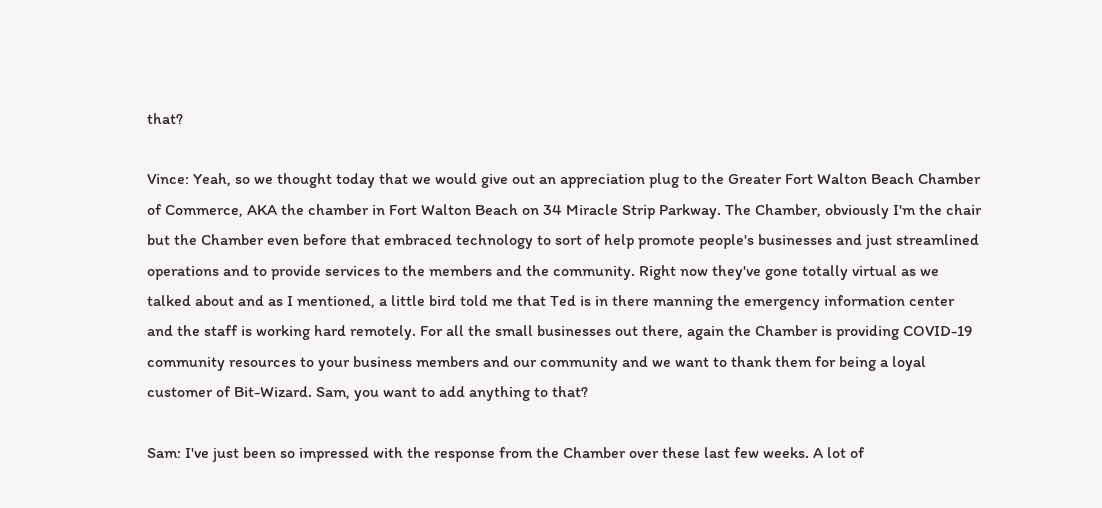that?

Vince: Yeah, so we thought today that we would give out an appreciation plug to the Greater Fort Walton Beach Chamber of Commerce, AKA the chamber in Fort Walton Beach on 34 Miracle Strip Parkway. The Chamber, obviously I'm the chair but the Chamber even before that embraced technology to sort of help promote people's businesses and just streamlined operations and to provide services to the members and the community. Right now they've gone totally virtual as we talked about and as I mentioned, a little bird told me that Ted is in there manning the emergency information center and the staff is working hard remotely. For all the small businesses out there, again the Chamber is providing COVID-19 community resources to your business members and our community and we want to thank them for being a loyal customer of Bit-Wizard. Sam, you want to add anything to that?

Sam: I've just been so impressed with the response from the Chamber over these last few weeks. A lot of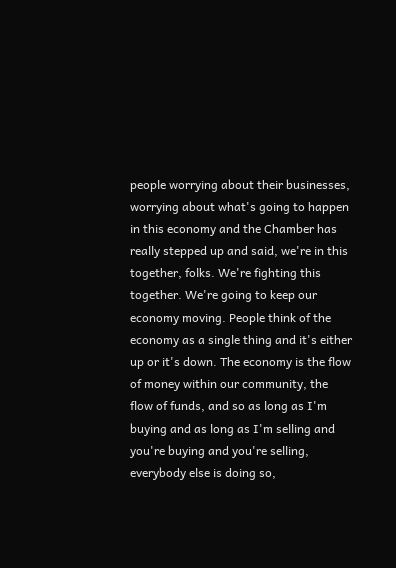people worrying about their businesses, worrying about what's going to happen in this economy and the Chamber has really stepped up and said, we're in this together, folks. We're fighting this together. We're going to keep our economy moving. People think of the economy as a single thing and it's either up or it's down. The economy is the flow of money within our community, the flow of funds, and so as long as I'm buying and as long as I'm selling and you're buying and you're selling, everybody else is doing so,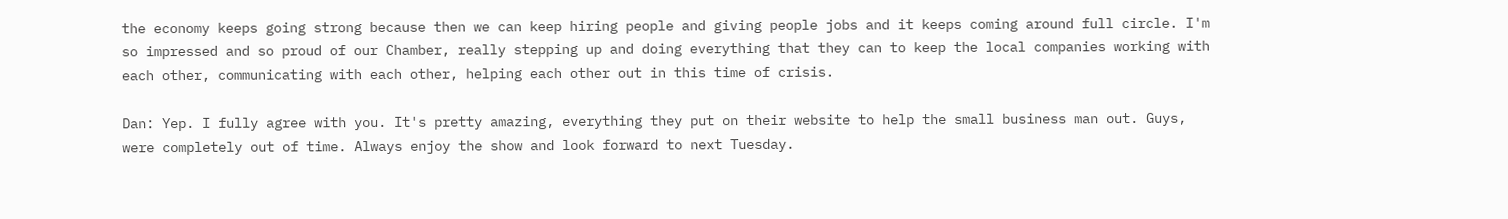the economy keeps going strong because then we can keep hiring people and giving people jobs and it keeps coming around full circle. I'm so impressed and so proud of our Chamber, really stepping up and doing everything that they can to keep the local companies working with each other, communicating with each other, helping each other out in this time of crisis.

Dan: Yep. I fully agree with you. It's pretty amazing, everything they put on their website to help the small business man out. Guys, were completely out of time. Always enjoy the show and look forward to next Tuesday.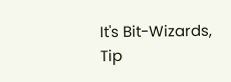It's Bit-Wizards, Tip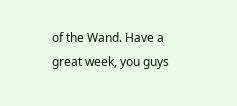of the Wand. Have a great week, you guys